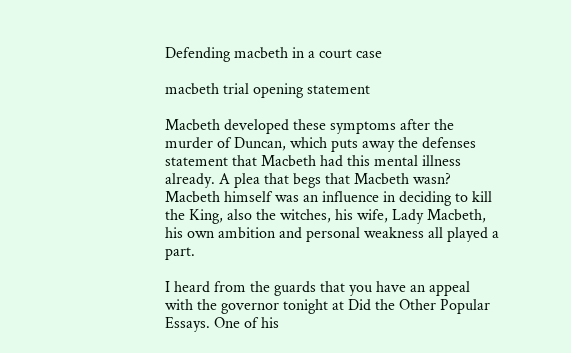Defending macbeth in a court case

macbeth trial opening statement

Macbeth developed these symptoms after the murder of Duncan, which puts away the defenses statement that Macbeth had this mental illness already. A plea that begs that Macbeth wasn? Macbeth himself was an influence in deciding to kill the King, also the witches, his wife, Lady Macbeth, his own ambition and personal weakness all played a part.

I heard from the guards that you have an appeal with the governor tonight at Did the Other Popular Essays. One of his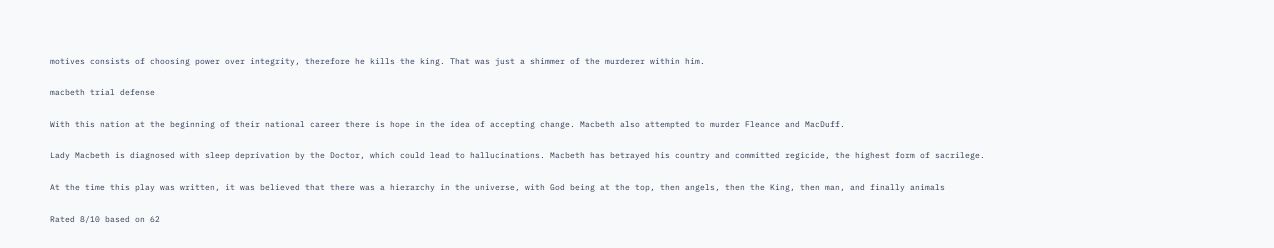motives consists of choosing power over integrity, therefore he kills the king. That was just a shimmer of the murderer within him.

macbeth trial defense

With this nation at the beginning of their national career there is hope in the idea of accepting change. Macbeth also attempted to murder Fleance and MacDuff.

Lady Macbeth is diagnosed with sleep deprivation by the Doctor, which could lead to hallucinations. Macbeth has betrayed his country and committed regicide, the highest form of sacrilege.

At the time this play was written, it was believed that there was a hierarchy in the universe, with God being at the top, then angels, then the King, then man, and finally animals

Rated 8/10 based on 62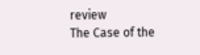review
The Case of the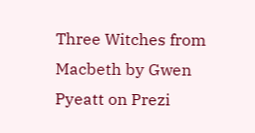Three Witches from Macbeth by Gwen Pyeatt on Prezi